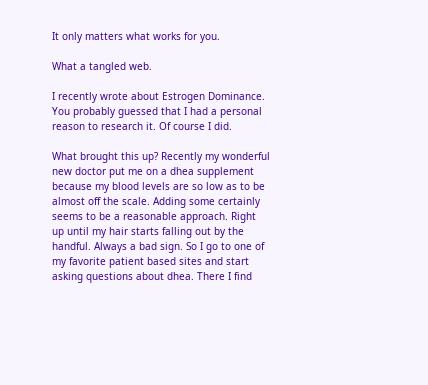It only matters what works for you.

What a tangled web.

I recently wrote about Estrogen Dominance. You probably guessed that I had a personal reason to research it. Of course I did.

What brought this up? Recently my wonderful new doctor put me on a dhea supplement because my blood levels are so low as to be almost off the scale. Adding some certainly seems to be a reasonable approach. Right up until my hair starts falling out by the handful. Always a bad sign. So I go to one of my favorite patient based sites and start asking questions about dhea. There I find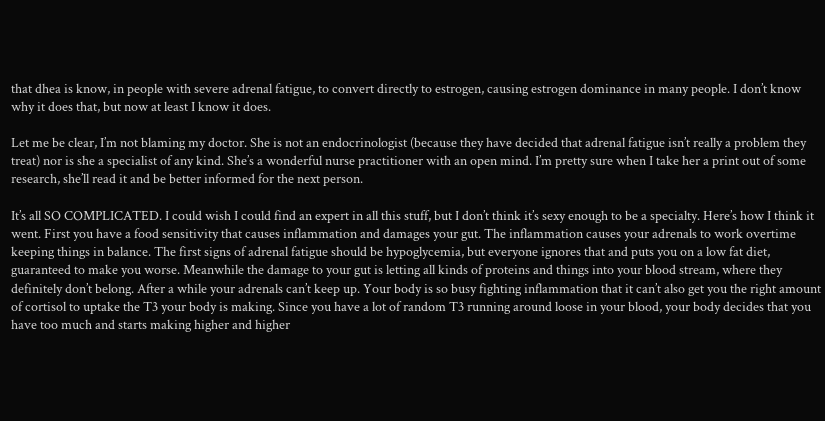that dhea is know, in people with severe adrenal fatigue, to convert directly to estrogen, causing estrogen dominance in many people. I don’t know why it does that, but now at least I know it does.

Let me be clear, I’m not blaming my doctor. She is not an endocrinologist (because they have decided that adrenal fatigue isn’t really a problem they treat) nor is she a specialist of any kind. She’s a wonderful nurse practitioner with an open mind. I’m pretty sure when I take her a print out of some research, she’ll read it and be better informed for the next person.

It’s all SO COMPLICATED. I could wish I could find an expert in all this stuff, but I don’t think it’s sexy enough to be a specialty. Here’s how I think it went. First you have a food sensitivity that causes inflammation and damages your gut. The inflammation causes your adrenals to work overtime keeping things in balance. The first signs of adrenal fatigue should be hypoglycemia, but everyone ignores that and puts you on a low fat diet, guaranteed to make you worse. Meanwhile the damage to your gut is letting all kinds of proteins and things into your blood stream, where they definitely don’t belong. After a while your adrenals can’t keep up. Your body is so busy fighting inflammation that it can’t also get you the right amount of cortisol to uptake the T3 your body is making. Since you have a lot of random T3 running around loose in your blood, your body decides that you have too much and starts making higher and higher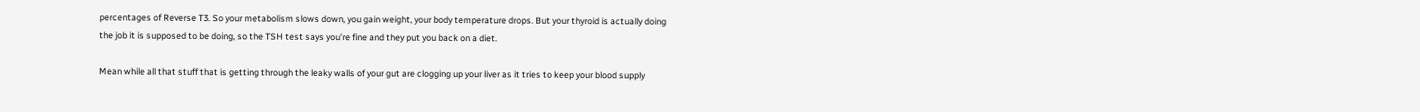percentages of Reverse T3. So your metabolism slows down, you gain weight, your body temperature drops. But your thyroid is actually doing the job it is supposed to be doing, so the TSH test says you’re fine and they put you back on a diet.

Mean while all that stuff that is getting through the leaky walls of your gut are clogging up your liver as it tries to keep your blood supply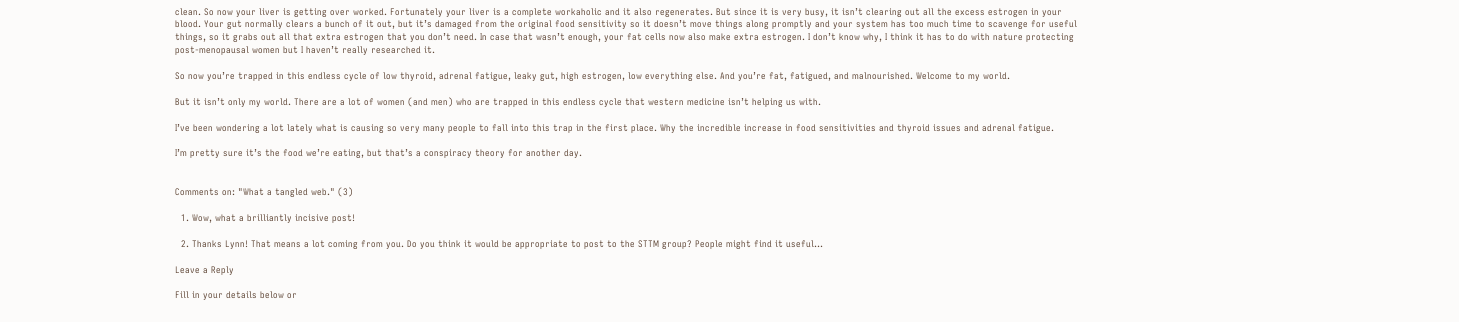clean. So now your liver is getting over worked. Fortunately your liver is a complete workaholic and it also regenerates. But since it is very busy, it isn’t clearing out all the excess estrogen in your blood. Your gut normally clears a bunch of it out, but it’s damaged from the original food sensitivity so it doesn’t move things along promptly and your system has too much time to scavenge for useful things, so it grabs out all that extra estrogen that you don’t need. In case that wasn’t enough, your fat cells now also make extra estrogen. I don’t know why, I think it has to do with nature protecting post-menopausal women but I haven’t really researched it.

So now you’re trapped in this endless cycle of low thyroid, adrenal fatigue, leaky gut, high estrogen, low everything else. And you’re fat, fatigued, and malnourished. Welcome to my world.

But it isn’t only my world. There are a lot of women (and men) who are trapped in this endless cycle that western medicine isn’t helping us with.

I’ve been wondering a lot lately what is causing so very many people to fall into this trap in the first place. Why the incredible increase in food sensitivities and thyroid issues and adrenal fatigue.

I’m pretty sure it’s the food we’re eating, but that’s a conspiracy theory for another day.


Comments on: "What a tangled web." (3)

  1. Wow, what a brilliantly incisive post!

  2. Thanks Lynn! That means a lot coming from you. Do you think it would be appropriate to post to the STTM group? People might find it useful…

Leave a Reply

Fill in your details below or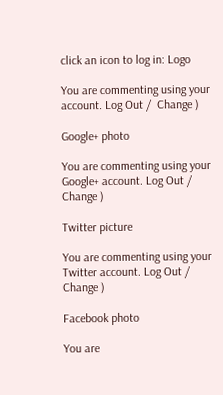click an icon to log in: Logo

You are commenting using your account. Log Out /  Change )

Google+ photo

You are commenting using your Google+ account. Log Out /  Change )

Twitter picture

You are commenting using your Twitter account. Log Out /  Change )

Facebook photo

You are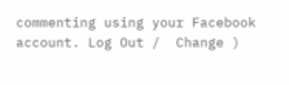commenting using your Facebook account. Log Out /  Change )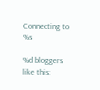Connecting to %s

%d bloggers like this: